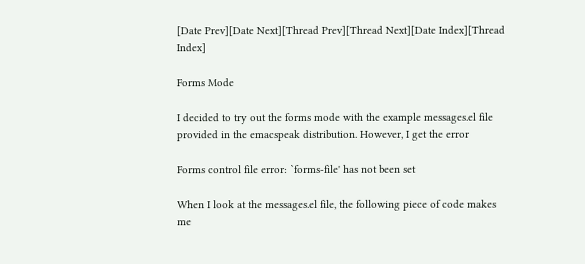[Date Prev][Date Next][Thread Prev][Thread Next][Date Index][Thread Index]

Forms Mode

I decided to try out the forms mode with the example messages.el file
provided in the emacspeak distribution. However, I get the error

Forms control file error: `forms-file' has not been set

When I look at the messages.el file, the following piece of code makes
me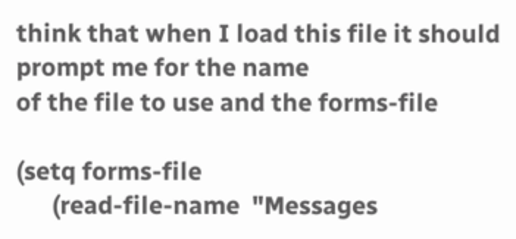think that when I load this file it should prompt me for the name
of the file to use and the forms-file

(setq forms-file
      (read-file-name  "Messages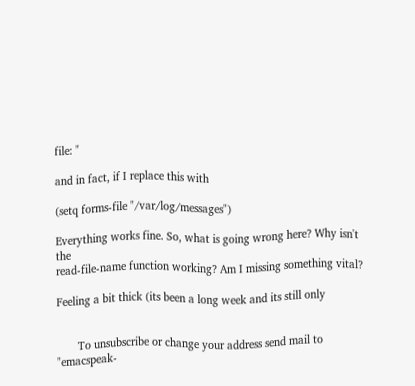file: "

and in fact, if I replace this with

(setq forms-file "/var/log/messages")

Everything works fine. So, what is going wrong here? Why isn't the
read-file-name function working? Am I missing something vital?

Feeling a bit thick (its been a long week and its still only


       To unsubscribe or change your address send mail to
"emacspeak-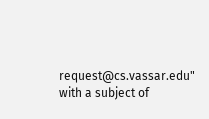request@cs.vassar.edu" with a subject of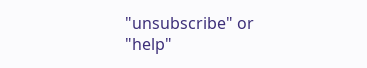"unsubscribe" or "help"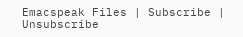Emacspeak Files | Subscribe | Unsubscribe